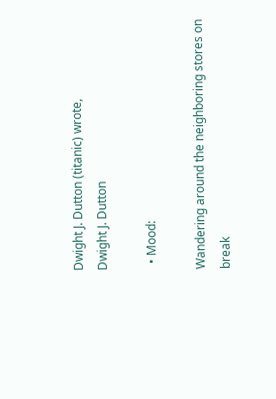Dwight J. Dutton (titanic) wrote,
Dwight J. Dutton

  • Mood:

Wandering around the neighboring stores on break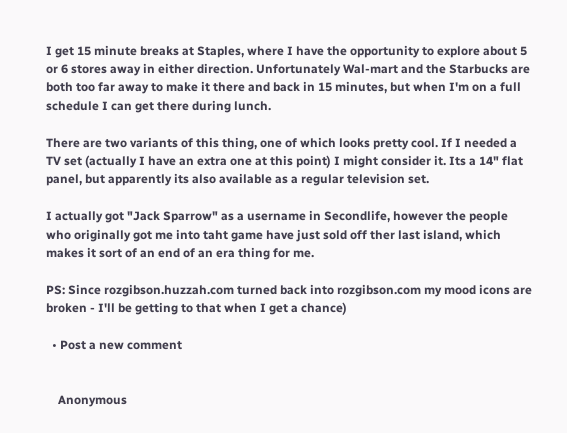I get 15 minute breaks at Staples, where I have the opportunity to explore about 5 or 6 stores away in either direction. Unfortunately Wal-mart and the Starbucks are both too far away to make it there and back in 15 minutes, but when I'm on a full schedule I can get there during lunch.

There are two variants of this thing, one of which looks pretty cool. If I needed a TV set (actually I have an extra one at this point) I might consider it. Its a 14" flat panel, but apparently its also available as a regular television set.

I actually got "Jack Sparrow" as a username in Secondlife, however the people who originally got me into taht game have just sold off ther last island, which makes it sort of an end of an era thing for me.

PS: Since rozgibson.huzzah.com turned back into rozgibson.com my mood icons are broken - I'll be getting to that when I get a chance)

  • Post a new comment


    Anonymous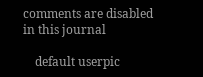comments are disabled in this journal

    default userpic